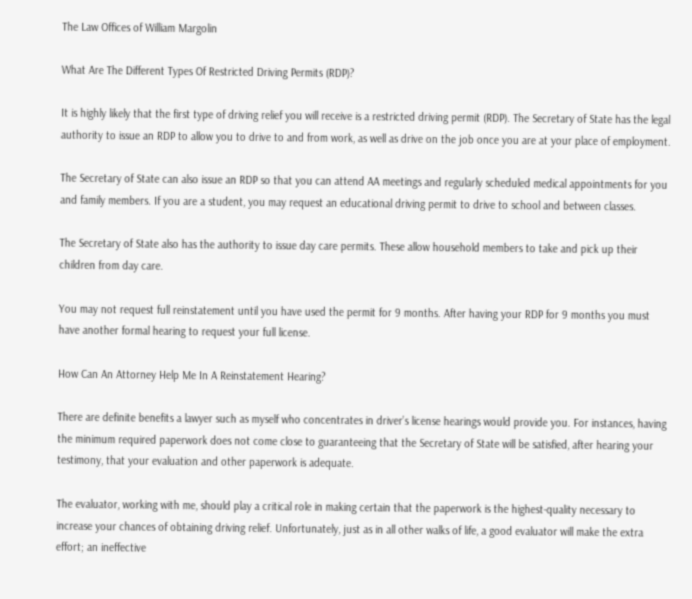The Law Offices of William Margolin

What Are The Different Types Of Restricted Driving Permits (RDP)?

It is highly likely that the first type of driving relief you will receive is a restricted driving permit (RDP). The Secretary of State has the legal authority to issue an RDP to allow you to drive to and from work, as well as drive on the job once you are at your place of employment.

The Secretary of State can also issue an RDP so that you can attend AA meetings and regularly scheduled medical appointments for you and family members. If you are a student, you may request an educational driving permit to drive to school and between classes.

The Secretary of State also has the authority to issue day care permits. These allow household members to take and pick up their children from day care.

You may not request full reinstatement until you have used the permit for 9 months. After having your RDP for 9 months you must have another formal hearing to request your full license.

How Can An Attorney Help Me In A Reinstatement Hearing?

There are definite benefits a lawyer such as myself who concentrates in driver’s license hearings would provide you. For instances, having the minimum required paperwork does not come close to guaranteeing that the Secretary of State will be satisfied, after hearing your testimony, that your evaluation and other paperwork is adequate.

The evaluator, working with me, should play a critical role in making certain that the paperwork is the highest-quality necessary to increase your chances of obtaining driving relief. Unfortunately, just as in all other walks of life, a good evaluator will make the extra effort; an ineffective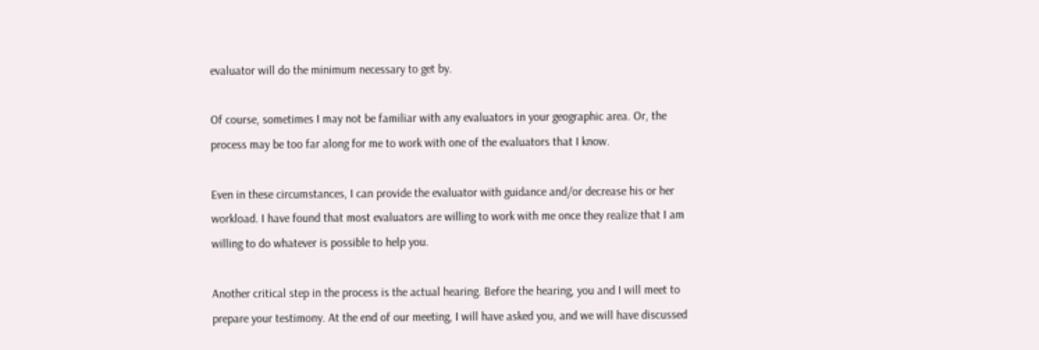evaluator will do the minimum necessary to get by.

Of course, sometimes I may not be familiar with any evaluators in your geographic area. Or, the process may be too far along for me to work with one of the evaluators that I know.

Even in these circumstances, I can provide the evaluator with guidance and/or decrease his or her workload. I have found that most evaluators are willing to work with me once they realize that I am willing to do whatever is possible to help you.

Another critical step in the process is the actual hearing. Before the hearing, you and I will meet to prepare your testimony. At the end of our meeting, I will have asked you, and we will have discussed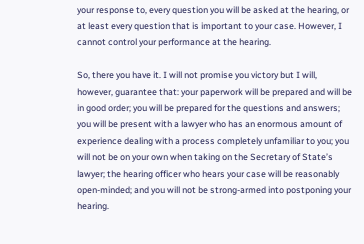your response to, every question you will be asked at the hearing, or at least every question that is important to your case. However, I cannot control your performance at the hearing.

So, there you have it. I will not promise you victory but I will, however, guarantee that: your paperwork will be prepared and will be in good order; you will be prepared for the questions and answers; you will be present with a lawyer who has an enormous amount of experience dealing with a process completely unfamiliar to you; you will not be on your own when taking on the Secretary of State’s lawyer; the hearing officer who hears your case will be reasonably open-minded; and you will not be strong-armed into postponing your hearing.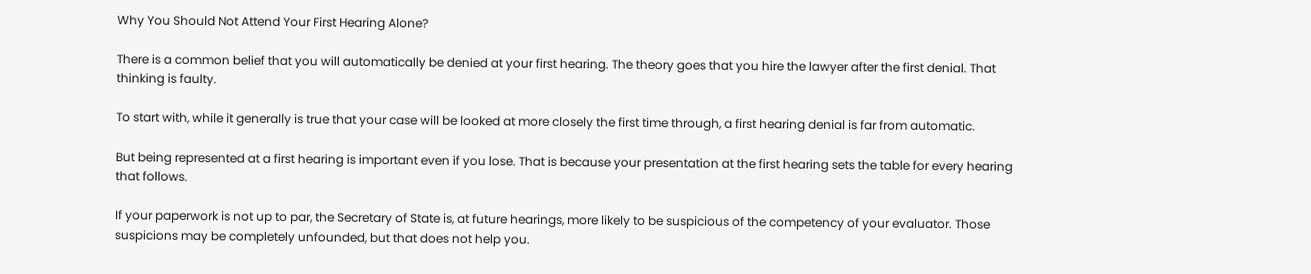Why You Should Not Attend Your First Hearing Alone?

There is a common belief that you will automatically be denied at your first hearing. The theory goes that you hire the lawyer after the first denial. That thinking is faulty.

To start with, while it generally is true that your case will be looked at more closely the first time through, a first hearing denial is far from automatic.

But being represented at a first hearing is important even if you lose. That is because your presentation at the first hearing sets the table for every hearing that follows.

If your paperwork is not up to par, the Secretary of State is, at future hearings, more likely to be suspicious of the competency of your evaluator. Those suspicions may be completely unfounded, but that does not help you.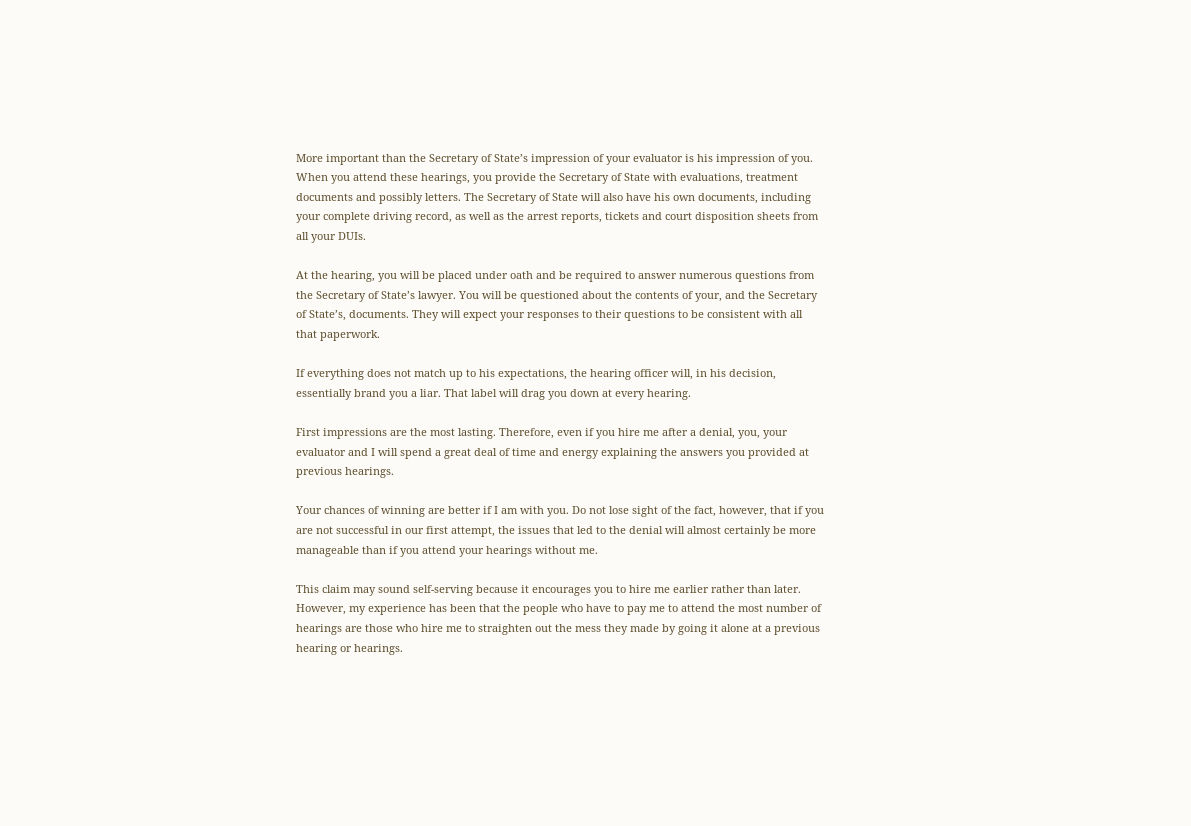More important than the Secretary of State’s impression of your evaluator is his impression of you. When you attend these hearings, you provide the Secretary of State with evaluations, treatment documents and possibly letters. The Secretary of State will also have his own documents, including your complete driving record, as well as the arrest reports, tickets and court disposition sheets from all your DUIs.

At the hearing, you will be placed under oath and be required to answer numerous questions from the Secretary of State’s lawyer. You will be questioned about the contents of your, and the Secretary of State’s, documents. They will expect your responses to their questions to be consistent with all that paperwork.

If everything does not match up to his expectations, the hearing officer will, in his decision, essentially brand you a liar. That label will drag you down at every hearing.

First impressions are the most lasting. Therefore, even if you hire me after a denial, you, your evaluator and I will spend a great deal of time and energy explaining the answers you provided at previous hearings.

Your chances of winning are better if I am with you. Do not lose sight of the fact, however, that if you are not successful in our first attempt, the issues that led to the denial will almost certainly be more manageable than if you attend your hearings without me.

This claim may sound self-serving because it encourages you to hire me earlier rather than later. However, my experience has been that the people who have to pay me to attend the most number of hearings are those who hire me to straighten out the mess they made by going it alone at a previous hearing or hearings.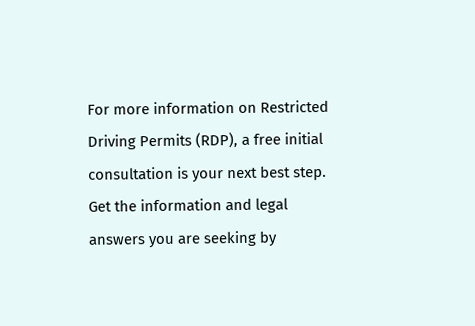For more information on Restricted Driving Permits (RDP), a free initial consultation is your next best step. Get the information and legal answers you are seeking by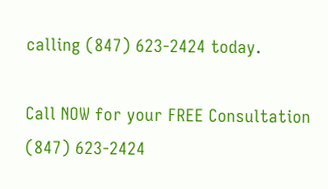calling (847) 623-2424 today.

Call NOW for your FREE Consultation
(847) 623-2424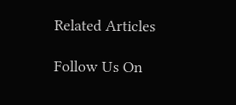Related Articles

Follow Us On